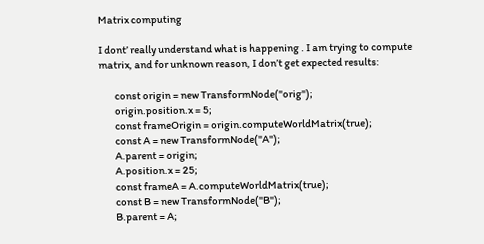Matrix computing

I dont’ really understand what is happening . I am trying to compute matrix, and for unknown reason, I don’t get expected results:

        const origin = new TransformNode("orig");
        origin.position.x = 5;
        const frameOrigin = origin.computeWorldMatrix(true);
        const A = new TransformNode("A");
        A.parent = origin;
        A.position.x = 25;
        const frameA = A.computeWorldMatrix(true);
        const B = new TransformNode("B");
        B.parent = A;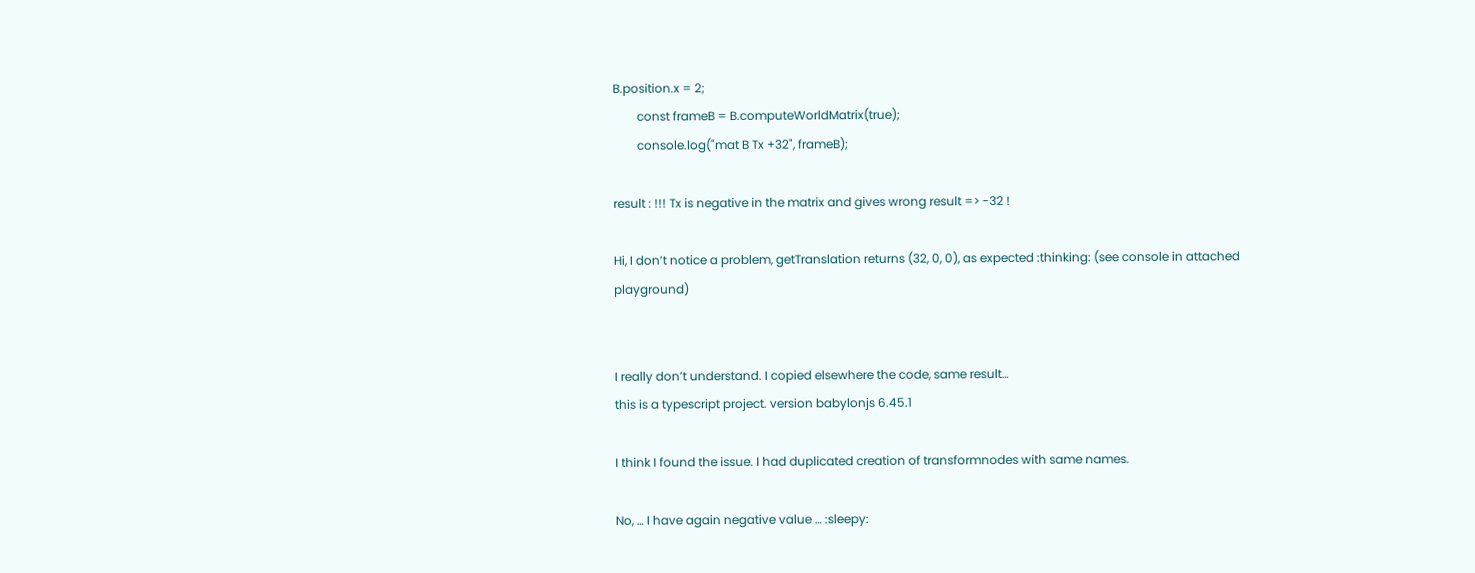B.position.x = 2;
        const frameB = B.computeWorldMatrix(true);
        console.log("mat B Tx +32", frameB);

result : !!! Tx is negative in the matrix and gives wrong result => -32 !

Hi, I don’t notice a problem, getTranslation returns (32, 0, 0), as expected :thinking: (see console in attached playground)


I really don’t understand. I copied elsewhere the code, same result…
this is a typescript project. version babylonjs 6.45.1

I think I found the issue. I had duplicated creation of transformnodes with same names.

No, … I have again negative value … :sleepy: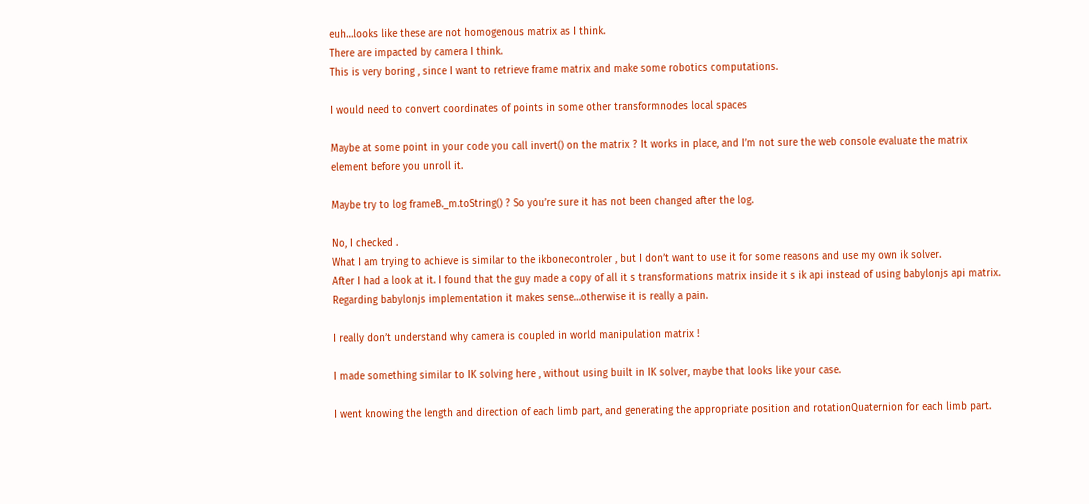euh…looks like these are not homogenous matrix as I think.
There are impacted by camera I think.
This is very boring , since I want to retrieve frame matrix and make some robotics computations.

I would need to convert coordinates of points in some other transformnodes local spaces

Maybe at some point in your code you call invert() on the matrix ? It works in place, and I’m not sure the web console evaluate the matrix element before you unroll it.

Maybe try to log frameB._m.toString() ? So you’re sure it has not been changed after the log.

No, I checked .
What I am trying to achieve is similar to the ikbonecontroler , but I don’t want to use it for some reasons and use my own ik solver.
After I had a look at it. I found that the guy made a copy of all it s transformations matrix inside it s ik api instead of using babylonjs api matrix.
Regarding babylonjs implementation it makes sense…otherwise it is really a pain.

I really don’t understand why camera is coupled in world manipulation matrix !

I made something similar to IK solving here , without using built in IK solver, maybe that looks like your case.

I went knowing the length and direction of each limb part, and generating the appropriate position and rotationQuaternion for each limb part.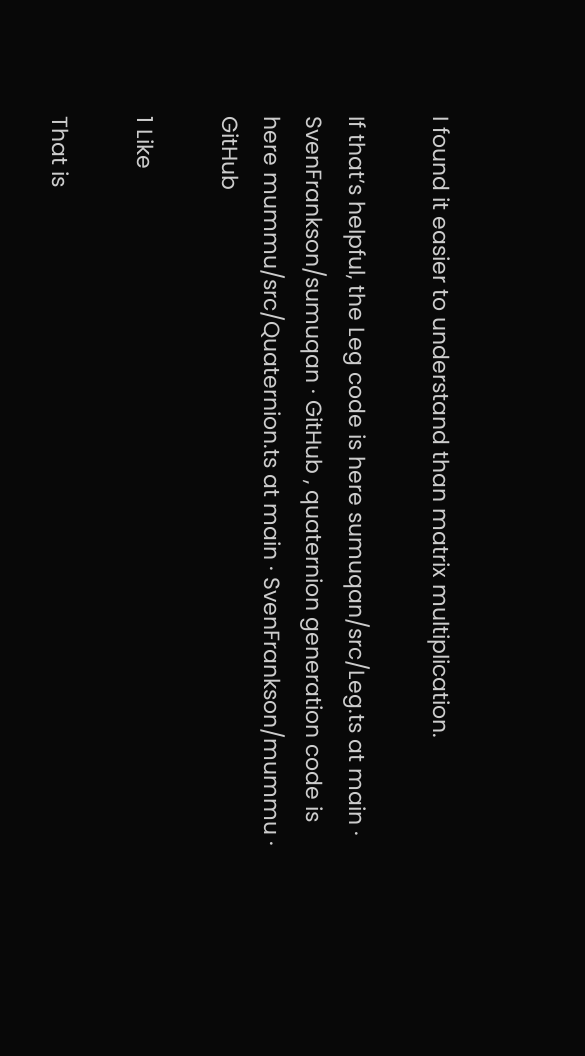I found it easier to understand than matrix multiplication.

If that’s helpful, the Leg code is here sumuqan/src/Leg.ts at main · SvenFrankson/sumuqan · GitHub , quaternion generation code is here mummu/src/Quaternion.ts at main · SvenFrankson/mummu · GitHub

1 Like

That is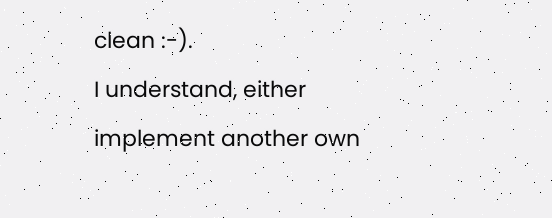clean :-).
I understand, either implement another own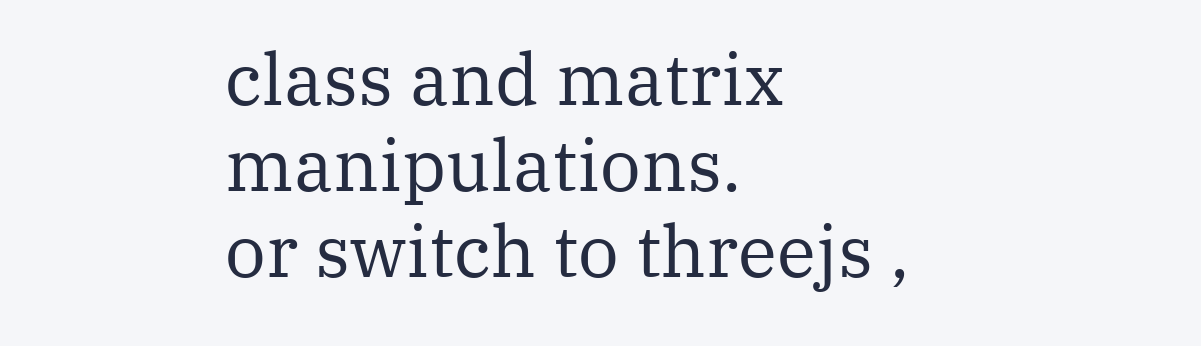class and matrix manipulations.
or switch to threejs ,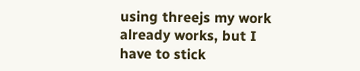using threejs my work already works, but I have to stick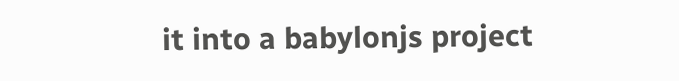it into a babylonjs project